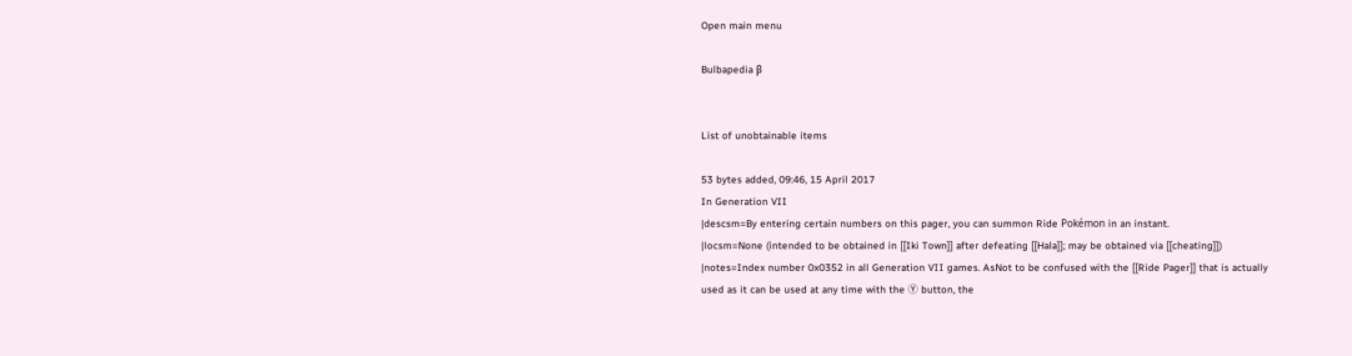Open main menu

Bulbapedia β


List of unobtainable items

53 bytes added, 09:46, 15 April 2017
In Generation VII
|descsm=By entering certain numbers on this pager, you can summon Ride Pokémon in an instant.
|locsm=None (intended to be obtained in [[Iki Town]] after defeating [[Hala]]; may be obtained via [[cheating]])
|notes=Index number 0x0352 in all Generation VII games. AsNot to be confused with the [[Ride Pager]] that is actually used as it can be used at any time with the Ⓨ button, the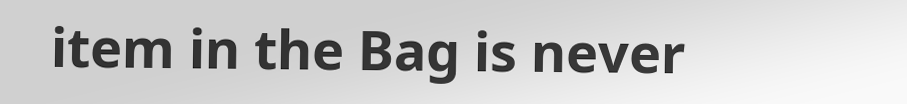item in the Bag is never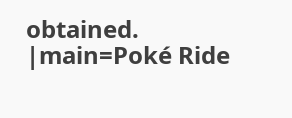obtained.
|main=Poké Ride